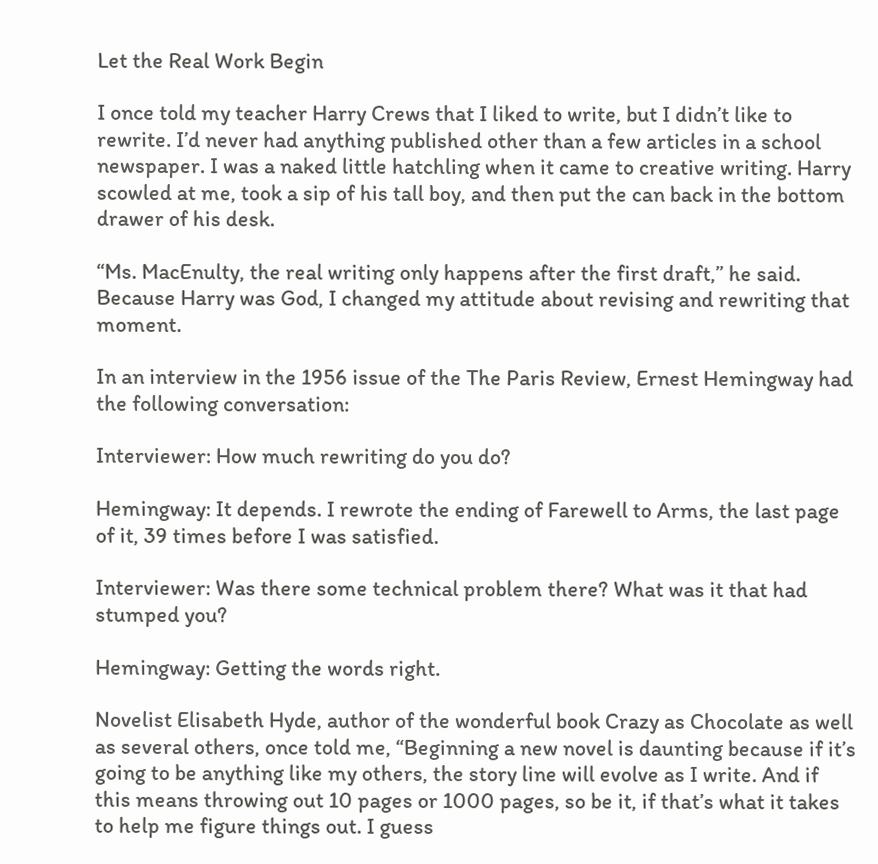Let the Real Work Begin

I once told my teacher Harry Crews that I liked to write, but I didn’t like to rewrite. I’d never had anything published other than a few articles in a school newspaper. I was a naked little hatchling when it came to creative writing. Harry scowled at me, took a sip of his tall boy, and then put the can back in the bottom drawer of his desk.

“Ms. MacEnulty, the real writing only happens after the first draft,” he said.  Because Harry was God, I changed my attitude about revising and rewriting that moment.

In an interview in the 1956 issue of the The Paris Review, Ernest Hemingway had the following conversation:

Interviewer: How much rewriting do you do?

Hemingway: It depends. I rewrote the ending of Farewell to Arms, the last page of it, 39 times before I was satisfied.

Interviewer: Was there some technical problem there? What was it that had stumped you?

Hemingway: Getting the words right.

Novelist Elisabeth Hyde, author of the wonderful book Crazy as Chocolate as well as several others, once told me, “Beginning a new novel is daunting because if it’s going to be anything like my others, the story line will evolve as I write. And if this means throwing out 10 pages or 1000 pages, so be it, if that’s what it takes to help me figure things out. I guess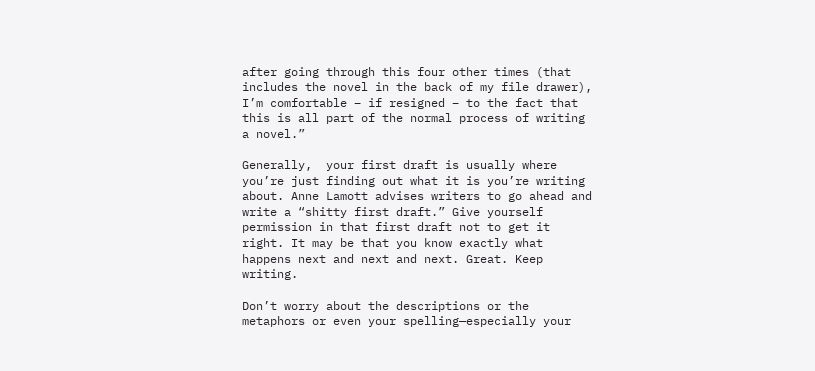after going through this four other times (that includes the novel in the back of my file drawer), I’m comfortable – if resigned – to the fact that this is all part of the normal process of writing a novel.”

Generally,  your first draft is usually where you’re just finding out what it is you’re writing about. Anne Lamott advises writers to go ahead and write a “shitty first draft.” Give yourself permission in that first draft not to get it right. It may be that you know exactly what happens next and next and next. Great. Keep writing.

Don’t worry about the descriptions or the metaphors or even your spelling—especially your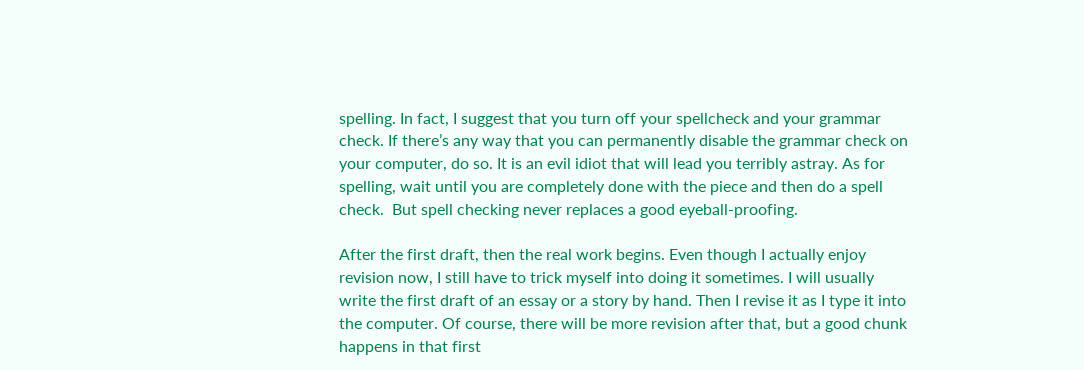spelling. In fact, I suggest that you turn off your spellcheck and your grammar check. If there’s any way that you can permanently disable the grammar check on your computer, do so. It is an evil idiot that will lead you terribly astray. As for spelling, wait until you are completely done with the piece and then do a spell check.  But spell checking never replaces a good eyeball-proofing.

After the first draft, then the real work begins. Even though I actually enjoy revision now, I still have to trick myself into doing it sometimes. I will usually write the first draft of an essay or a story by hand. Then I revise it as I type it into the computer. Of course, there will be more revision after that, but a good chunk happens in that first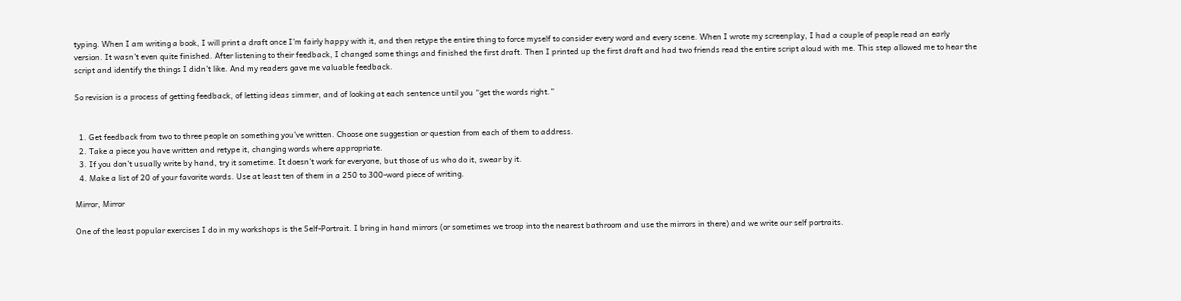typing. When I am writing a book, I will print a draft once I’m fairly happy with it, and then retype the entire thing to force myself to consider every word and every scene. When I wrote my screenplay, I had a couple of people read an early version. It wasn’t even quite finished. After listening to their feedback, I changed some things and finished the first draft. Then I printed up the first draft and had two friends read the entire script aloud with me. This step allowed me to hear the script and identify the things I didn’t like. And my readers gave me valuable feedback.

So revision is a process of getting feedback, of letting ideas simmer, and of looking at each sentence until you “get the words right.”


  1. Get feedback from two to three people on something you’ve written. Choose one suggestion or question from each of them to address.
  2. Take a piece you have written and retype it, changing words where appropriate.
  3. If you don’t usually write by hand, try it sometime. It doesn’t work for everyone, but those of us who do it, swear by it.
  4. Make a list of 20 of your favorite words. Use at least ten of them in a 250 to 300-word piece of writing.

Mirror, Mirror

One of the least popular exercises I do in my workshops is the Self-Portrait. I bring in hand mirrors (or sometimes we troop into the nearest bathroom and use the mirrors in there) and we write our self portraits.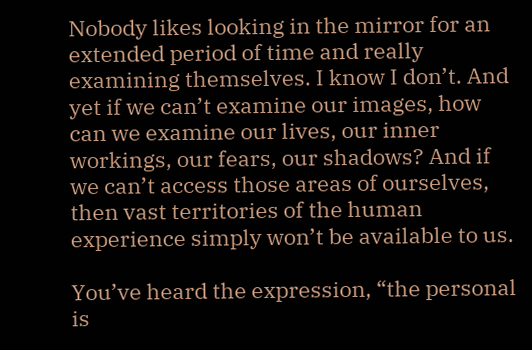Nobody likes looking in the mirror for an extended period of time and really examining themselves. I know I don’t. And yet if we can’t examine our images, how can we examine our lives, our inner workings, our fears, our shadows? And if we can’t access those areas of ourselves, then vast territories of the human experience simply won’t be available to us.

You’ve heard the expression, “the personal is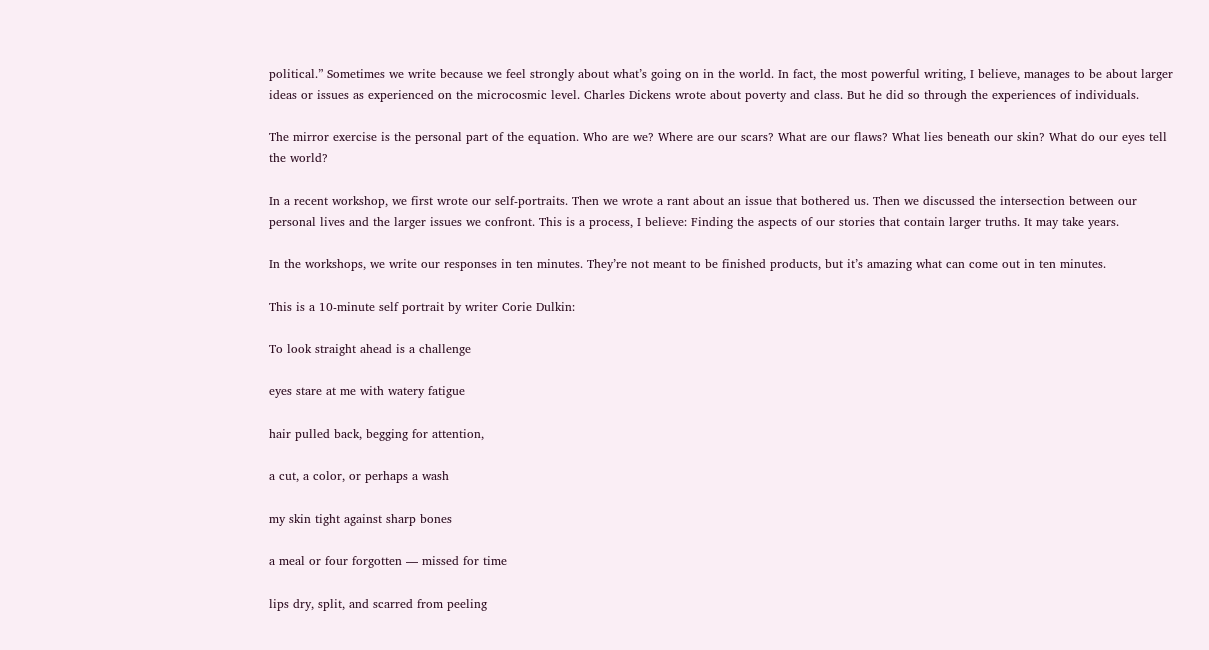political.” Sometimes we write because we feel strongly about what’s going on in the world. In fact, the most powerful writing, I believe, manages to be about larger ideas or issues as experienced on the microcosmic level. Charles Dickens wrote about poverty and class. But he did so through the experiences of individuals.

The mirror exercise is the personal part of the equation. Who are we? Where are our scars? What are our flaws? What lies beneath our skin? What do our eyes tell the world?

In a recent workshop, we first wrote our self-portraits. Then we wrote a rant about an issue that bothered us. Then we discussed the intersection between our personal lives and the larger issues we confront. This is a process, I believe: Finding the aspects of our stories that contain larger truths. It may take years.

In the workshops, we write our responses in ten minutes. They’re not meant to be finished products, but it’s amazing what can come out in ten minutes.

This is a 10-minute self portrait by writer Corie Dulkin:

To look straight ahead is a challenge

eyes stare at me with watery fatigue

hair pulled back, begging for attention,

a cut, a color, or perhaps a wash

my skin tight against sharp bones

a meal or four forgotten — missed for time

lips dry, split, and scarred from peeling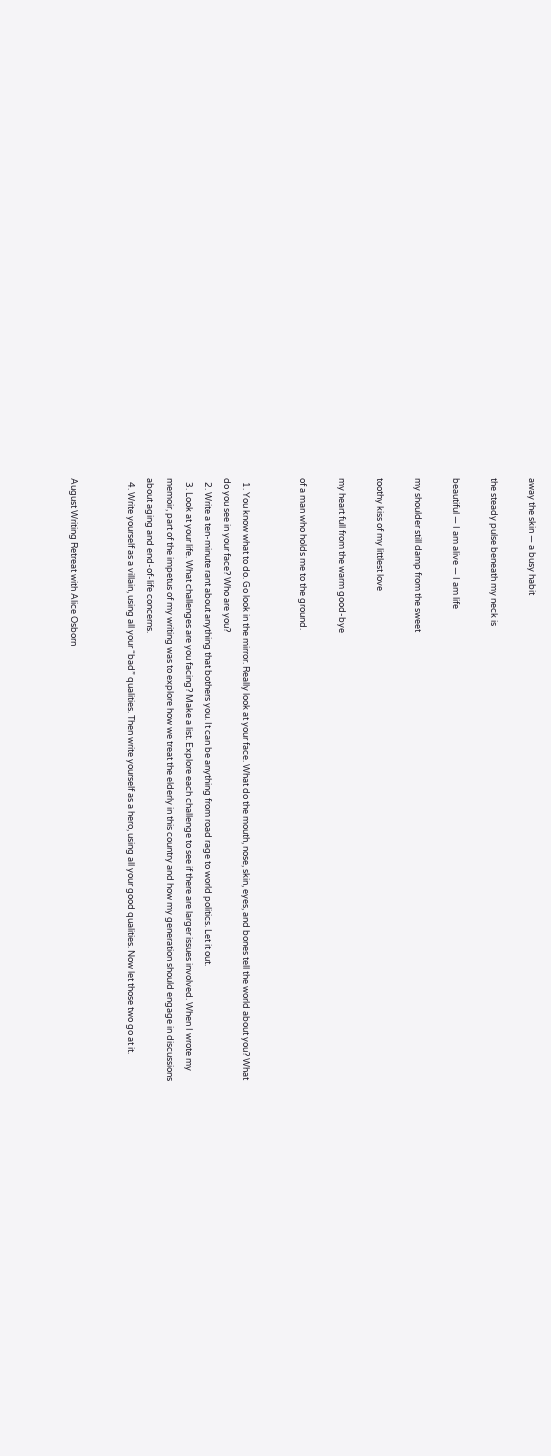away the skin — a busy habit

the steady pulse beneath my neck is

beautiful — I am alive — I am life

my shoulder still damp from the sweet

toothy kiss of my littlest love

my heart full from the warm good-bye

of a man who holds me to the ground.


  1. You know what to do. Go look in the mirror. Really look at your face. What do the mouth, nose, skin, eyes, and bones tell the world about you? What do you see in your face? Who are you?
  2. Write a ten-minute rant about anything that bothers you. It can be anything from road rage to world politics. Let it out.
  3. Look at your life. What challenges are you facing? Make a list. Explore each challenge to see if there are larger issues involved. When I wrote my memoir, part of the impetus of my writing was to explore how we treat the elderly in this country and how my generation should engage in discussions about aging and end-of-life concerns.
  4. Write yourself as a villain, using all your “bad” qualities. Then write yourself as a hero, using all your good qualities. Now let those two go at it.


August Writing Retreat with Alice Osborn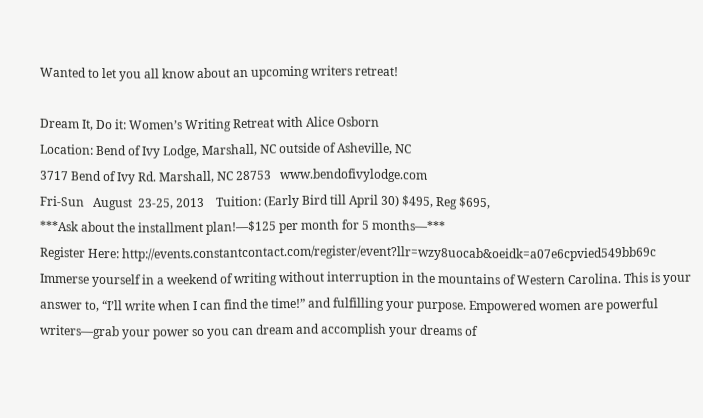Wanted to let you all know about an upcoming writers retreat!

Dream It, Do it: Women’s Writing Retreat with Alice Osborn
Location: Bend of Ivy Lodge, Marshall, NC outside of Asheville, NC
3717 Bend of Ivy Rd. Marshall, NC 28753   www.bendofivylodge.com
Fri-Sun   August  23-25, 2013    Tuition: (Early Bird till April 30) $495, Reg $695,
***Ask about the installment plan!—$125 per month for 5 months—***
Register Here: http://events.constantcontact.com/register/event?llr=wzy8uocab&oeidk=a07e6cpvied549bb69c
Immerse yourself in a weekend of writing without interruption in the mountains of Western Carolina. This is your answer to, “I’ll write when I can find the time!” and fulfilling your purpose. Empowered women are powerful writers—grab your power so you can dream and accomplish your dreams of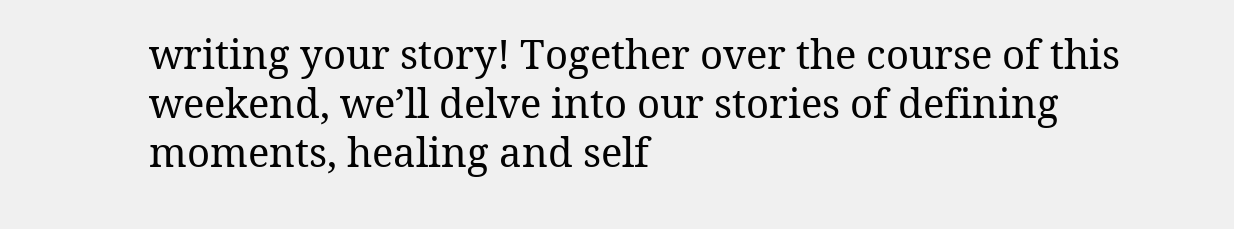writing your story! Together over the course of this weekend, we’ll delve into our stories of defining moments, healing and self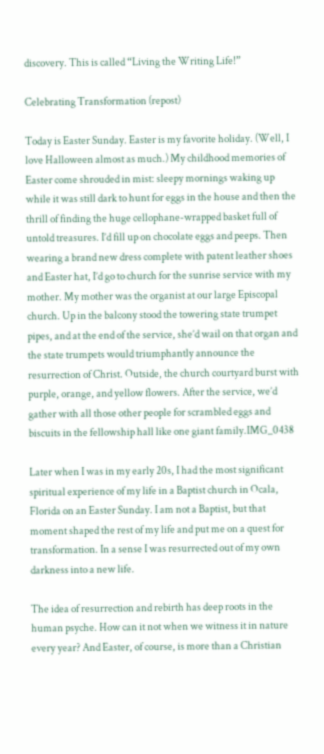discovery. This is called “Living the Writing Life!”

Celebrating Transformation (repost)

Today is Easter Sunday. Easter is my favorite holiday. (Well, I love Halloween almost as much.) My childhood memories of Easter come shrouded in mist: sleepy mornings waking up while it was still dark to hunt for eggs in the house and then the thrill of finding the huge cellophane-wrapped basket full of untold treasures. I’d fill up on chocolate eggs and peeps. Then wearing a brand new dress complete with patent leather shoes and Easter hat, I’d go to church for the sunrise service with my mother. My mother was the organist at our large Episcopal church. Up in the balcony stood the towering state trumpet pipes, and at the end of the service, she’d wail on that organ and the state trumpets would triumphantly announce the resurrection of Christ. Outside, the church courtyard burst with purple, orange, and yellow flowers. After the service, we’d gather with all those other people for scrambled eggs and biscuits in the fellowship hall like one giant family.IMG_0438

Later when I was in my early 20s, I had the most significant spiritual experience of my life in a Baptist church in Ocala, Florida on an Easter Sunday. I am not a Baptist, but that moment shaped the rest of my life and put me on a quest for transformation. In a sense I was resurrected out of my own darkness into a new life.

The idea of resurrection and rebirth has deep roots in the human psyche. How can it not when we witness it in nature every year? And Easter, of course, is more than a Christian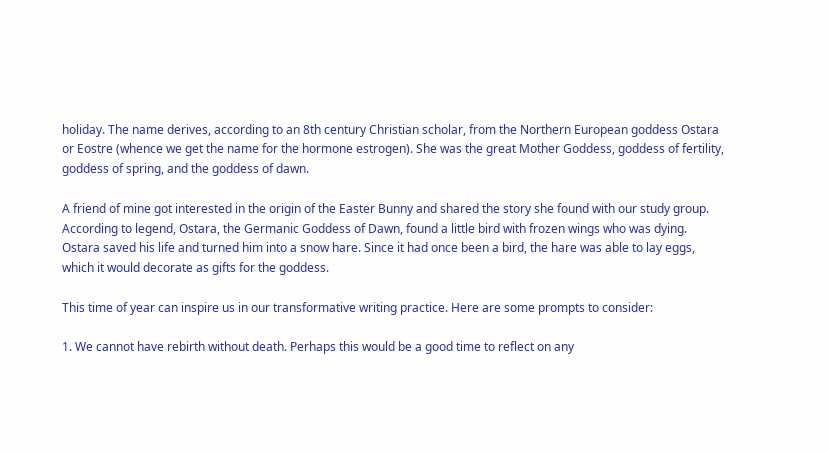holiday. The name derives, according to an 8th century Christian scholar, from the Northern European goddess Ostara or Eostre (whence we get the name for the hormone estrogen). She was the great Mother Goddess, goddess of fertility, goddess of spring, and the goddess of dawn.

A friend of mine got interested in the origin of the Easter Bunny and shared the story she found with our study group. According to legend, Ostara, the Germanic Goddess of Dawn, found a little bird with frozen wings who was dying. Ostara saved his life and turned him into a snow hare. Since it had once been a bird, the hare was able to lay eggs, which it would decorate as gifts for the goddess.

This time of year can inspire us in our transformative writing practice. Here are some prompts to consider:

1. We cannot have rebirth without death. Perhaps this would be a good time to reflect on any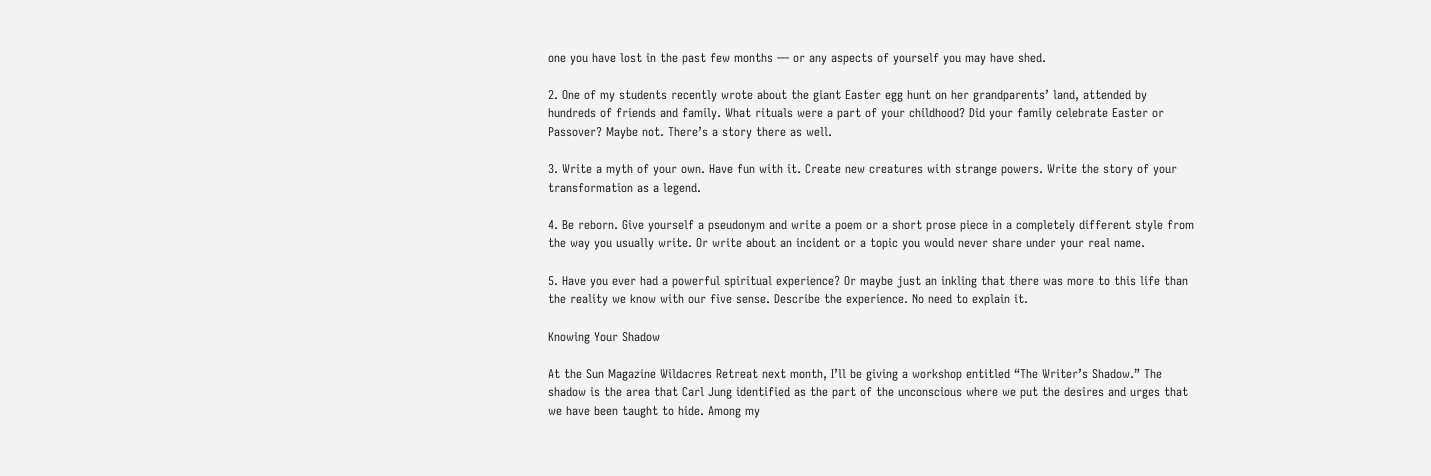one you have lost in the past few months — or any aspects of yourself you may have shed.

2. One of my students recently wrote about the giant Easter egg hunt on her grandparents’ land, attended by hundreds of friends and family. What rituals were a part of your childhood? Did your family celebrate Easter or Passover? Maybe not. There’s a story there as well.

3. Write a myth of your own. Have fun with it. Create new creatures with strange powers. Write the story of your transformation as a legend.

4. Be reborn. Give yourself a pseudonym and write a poem or a short prose piece in a completely different style from the way you usually write. Or write about an incident or a topic you would never share under your real name.

5. Have you ever had a powerful spiritual experience? Or maybe just an inkling that there was more to this life than the reality we know with our five sense. Describe the experience. No need to explain it.

Knowing Your Shadow

At the Sun Magazine Wildacres Retreat next month, I’ll be giving a workshop entitled “The Writer’s Shadow.” The shadow is the area that Carl Jung identified as the part of the unconscious where we put the desires and urges that we have been taught to hide. Among my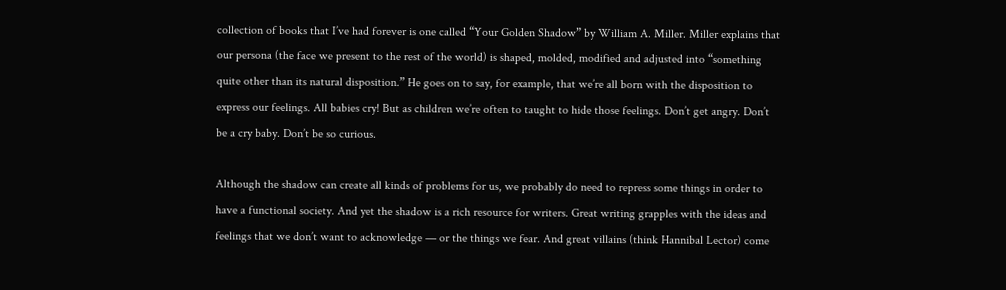collection of books that I’ve had forever is one called “Your Golden Shadow” by William A. Miller. Miller explains that our persona (the face we present to the rest of the world) is shaped, molded, modified and adjusted into “something quite other than its natural disposition.” He goes on to say, for example, that we’re all born with the disposition to express our feelings. All babies cry! But as children we’re often to taught to hide those feelings. Don’t get angry. Don’t be a cry baby. Don’t be so curious.

Although the shadow can create all kinds of problems for us, we probably do need to repress some things in order to have a functional society. And yet the shadow is a rich resource for writers. Great writing grapples with the ideas and feelings that we don’t want to acknowledge — or the things we fear. And great villains (think Hannibal Lector) come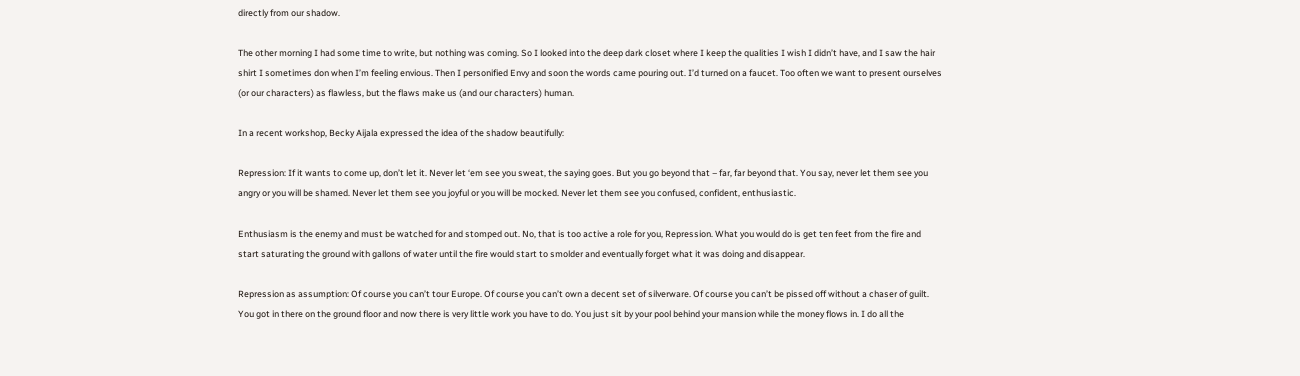directly from our shadow.

The other morning I had some time to write, but nothing was coming. So I looked into the deep dark closet where I keep the qualities I wish I didn’t have, and I saw the hair shirt I sometimes don when I’m feeling envious. Then I personified Envy and soon the words came pouring out. I’d turned on a faucet. Too often we want to present ourselves (or our characters) as flawless, but the flaws make us (and our characters) human.

In a recent workshop, Becky Aijala expressed the idea of the shadow beautifully:

Repression: If it wants to come up, don’t let it. Never let ‘em see you sweat, the saying goes. But you go beyond that – far, far beyond that. You say, never let them see you angry or you will be shamed. Never let them see you joyful or you will be mocked. Never let them see you confused, confident, enthusiastic.

Enthusiasm is the enemy and must be watched for and stomped out. No, that is too active a role for you, Repression. What you would do is get ten feet from the fire and start saturating the ground with gallons of water until the fire would start to smolder and eventually forget what it was doing and disappear.

Repression as assumption: Of course you can’t tour Europe. Of course you can’t own a decent set of silverware. Of course you can’t be pissed off without a chaser of guilt. You got in there on the ground floor and now there is very little work you have to do. You just sit by your pool behind your mansion while the money flows in. I do all the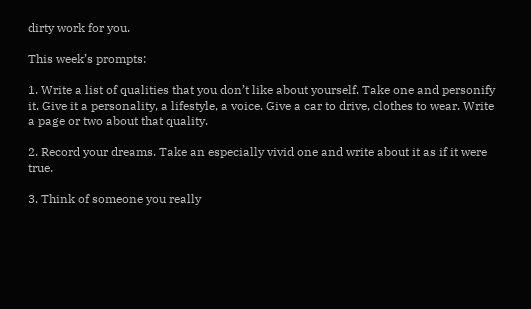dirty work for you.

This week’s prompts:

1. Write a list of qualities that you don’t like about yourself. Take one and personify it. Give it a personality, a lifestyle, a voice. Give a car to drive, clothes to wear. Write a page or two about that quality.

2. Record your dreams. Take an especially vivid one and write about it as if it were true.

3. Think of someone you really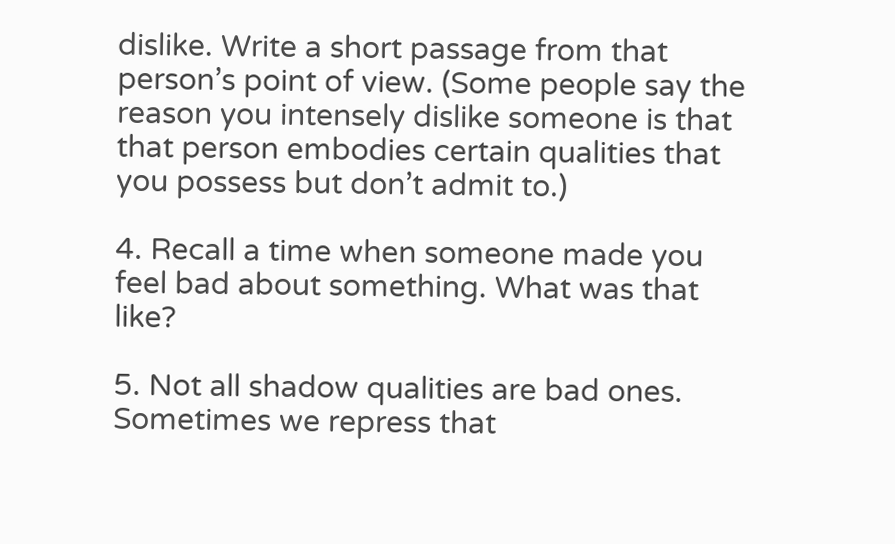dislike. Write a short passage from that person’s point of view. (Some people say the reason you intensely dislike someone is that that person embodies certain qualities that you possess but don’t admit to.)

4. Recall a time when someone made you feel bad about something. What was that like?

5. Not all shadow qualities are bad ones. Sometimes we repress that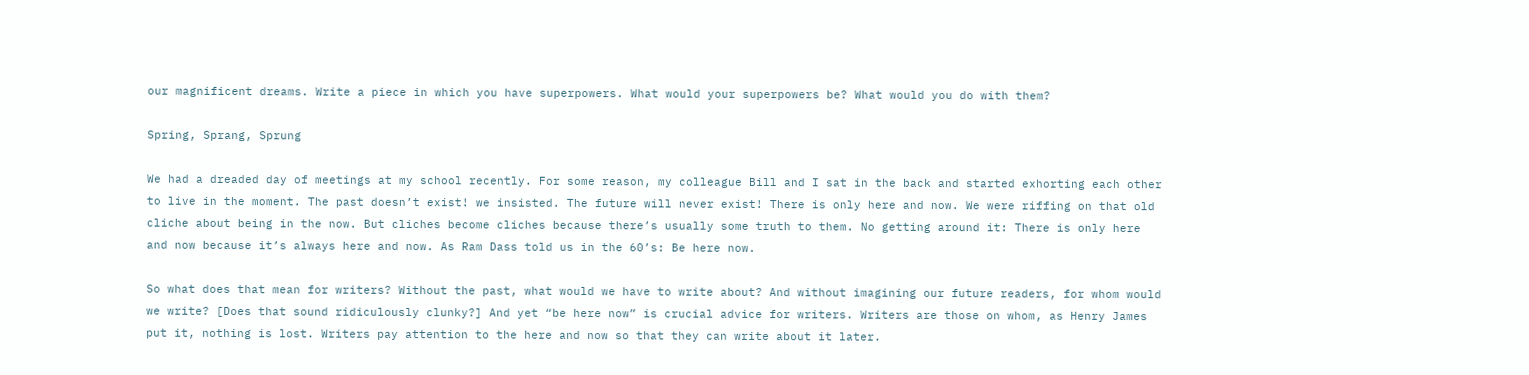our magnificent dreams. Write a piece in which you have superpowers. What would your superpowers be? What would you do with them?

Spring, Sprang, Sprung

We had a dreaded day of meetings at my school recently. For some reason, my colleague Bill and I sat in the back and started exhorting each other to live in the moment. The past doesn’t exist! we insisted. The future will never exist! There is only here and now. We were riffing on that old cliche about being in the now. But cliches become cliches because there’s usually some truth to them. No getting around it: There is only here and now because it’s always here and now. As Ram Dass told us in the 60’s: Be here now.

So what does that mean for writers? Without the past, what would we have to write about? And without imagining our future readers, for whom would we write? [Does that sound ridiculously clunky?] And yet “be here now” is crucial advice for writers. Writers are those on whom, as Henry James put it, nothing is lost. Writers pay attention to the here and now so that they can write about it later.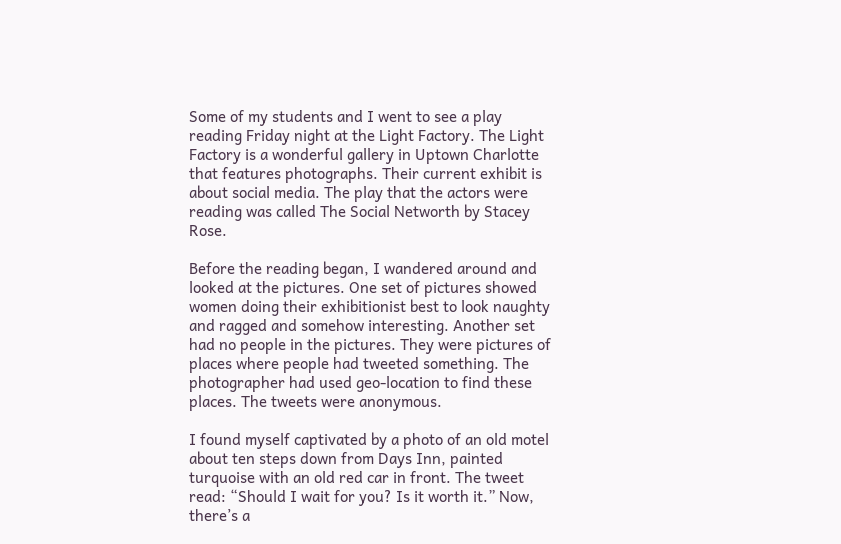Some of my students and I went to see a play reading Friday night at the Light Factory. The Light Factory is a wonderful gallery in Uptown Charlotte that features photographs. Their current exhibit is about social media. The play that the actors were reading was called The Social Networth by Stacey Rose.

Before the reading began, I wandered around and looked at the pictures. One set of pictures showed women doing their exhibitionist best to look naughty and ragged and somehow interesting. Another set had no people in the pictures. They were pictures of places where people had tweeted something. The photographer had used geo-location to find these places. The tweets were anonymous.

I found myself captivated by a photo of an old motel about ten steps down from Days Inn, painted turquoise with an old red car in front. The tweet read: “Should I wait for you? Is it worth it.” Now, there’s a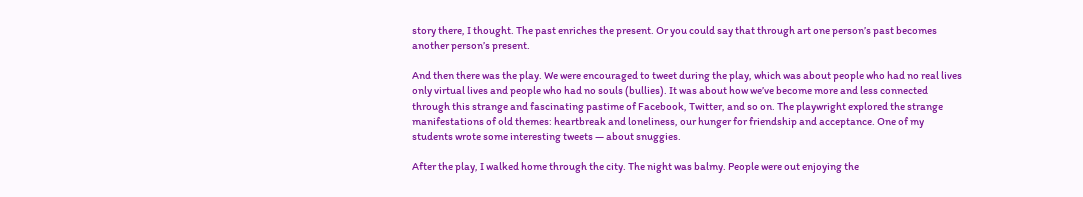story there, I thought. The past enriches the present. Or you could say that through art one person’s past becomes another person’s present.

And then there was the play. We were encouraged to tweet during the play, which was about people who had no real lives only virtual lives and people who had no souls (bullies). It was about how we’ve become more and less connected through this strange and fascinating pastime of Facebook, Twitter, and so on. The playwright explored the strange manifestations of old themes: heartbreak and loneliness, our hunger for friendship and acceptance. One of my students wrote some interesting tweets — about snuggies.

After the play, I walked home through the city. The night was balmy. People were out enjoying the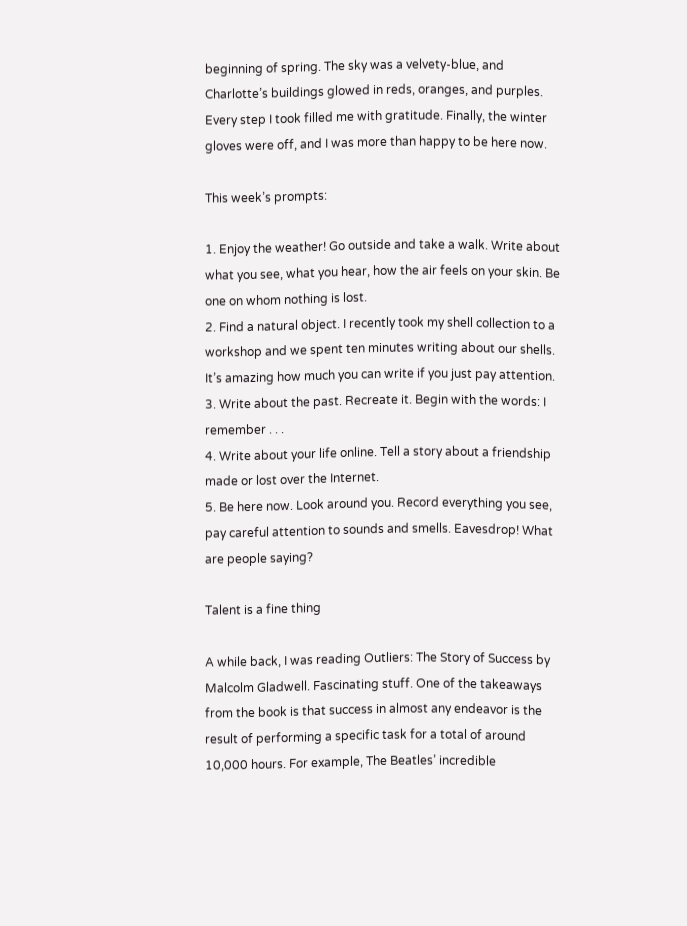beginning of spring. The sky was a velvety-blue, and Charlotte’s buildings glowed in reds, oranges, and purples. Every step I took filled me with gratitude. Finally, the winter gloves were off, and I was more than happy to be here now.

This week’s prompts:

1. Enjoy the weather! Go outside and take a walk. Write about what you see, what you hear, how the air feels on your skin. Be one on whom nothing is lost.
2. Find a natural object. I recently took my shell collection to a workshop and we spent ten minutes writing about our shells. It’s amazing how much you can write if you just pay attention.
3. Write about the past. Recreate it. Begin with the words: I remember . . .
4. Write about your life online. Tell a story about a friendship made or lost over the Internet.
5. Be here now. Look around you. Record everything you see, pay careful attention to sounds and smells. Eavesdrop! What are people saying?

Talent is a fine thing

A while back, I was reading Outliers: The Story of Success by Malcolm Gladwell. Fascinating stuff. One of the takeaways from the book is that success in almost any endeavor is the result of performing a specific task for a total of around 10,000 hours. For example, The Beatles’ incredible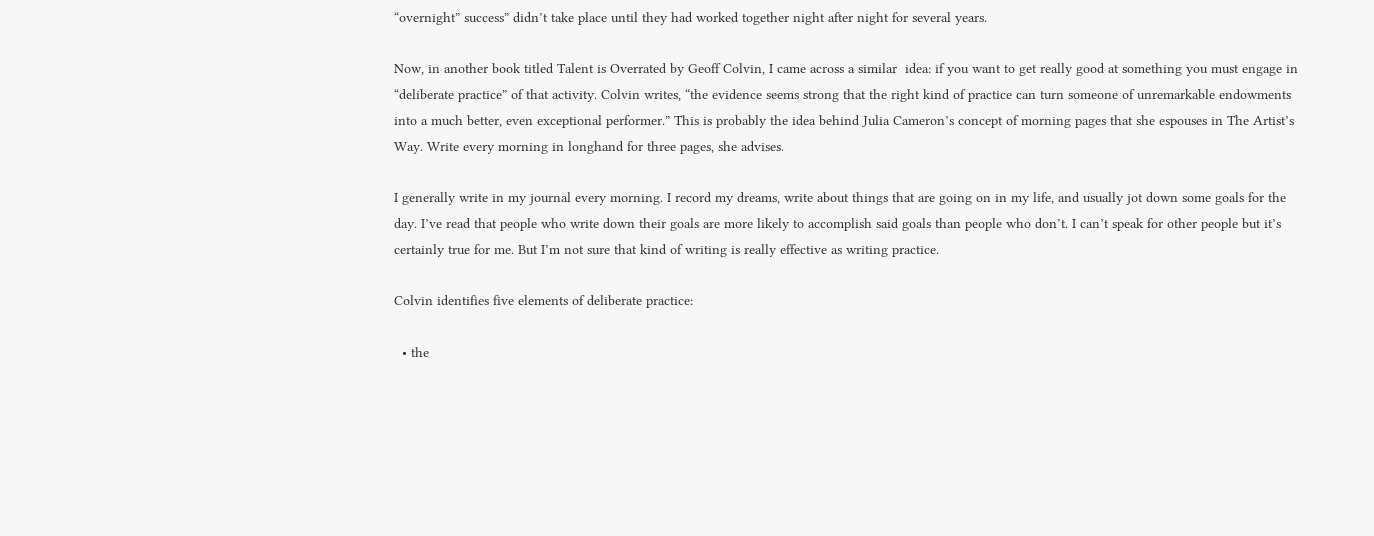“overnight” success” didn’t take place until they had worked together night after night for several years.

Now, in another book titled Talent is Overrated by Geoff Colvin, I came across a similar  idea: if you want to get really good at something you must engage in “deliberate practice” of that activity. Colvin writes, “the evidence seems strong that the right kind of practice can turn someone of unremarkable endowments into a much better, even exceptional performer.” This is probably the idea behind Julia Cameron’s concept of morning pages that she espouses in The Artist’s Way. Write every morning in longhand for three pages, she advises.

I generally write in my journal every morning. I record my dreams, write about things that are going on in my life, and usually jot down some goals for the day. I’ve read that people who write down their goals are more likely to accomplish said goals than people who don’t. I can’t speak for other people but it’s certainly true for me. But I’m not sure that kind of writing is really effective as writing practice.

Colvin identifies five elements of deliberate practice:

  • the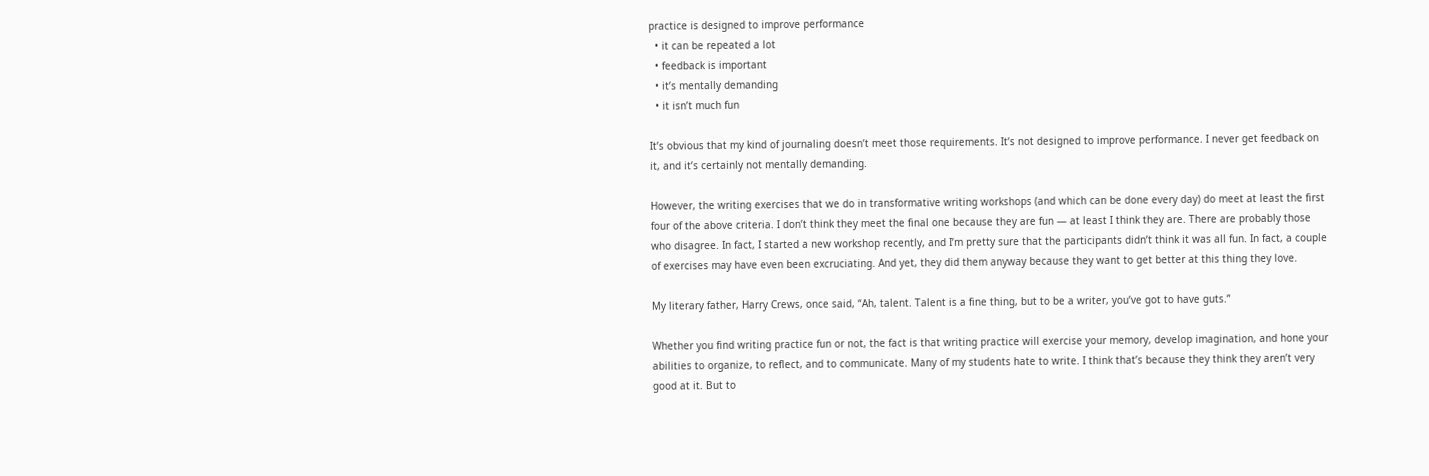practice is designed to improve performance
  • it can be repeated a lot
  • feedback is important
  • it’s mentally demanding
  • it isn’t much fun

It’s obvious that my kind of journaling doesn’t meet those requirements. It’s not designed to improve performance. I never get feedback on it, and it’s certainly not mentally demanding.

However, the writing exercises that we do in transformative writing workshops (and which can be done every day) do meet at least the first four of the above criteria. I don’t think they meet the final one because they are fun — at least I think they are. There are probably those who disagree. In fact, I started a new workshop recently, and I’m pretty sure that the participants didn’t think it was all fun. In fact, a couple of exercises may have even been excruciating. And yet, they did them anyway because they want to get better at this thing they love.

My literary father, Harry Crews, once said, “Ah, talent. Talent is a fine thing, but to be a writer, you’ve got to have guts.”

Whether you find writing practice fun or not, the fact is that writing practice will exercise your memory, develop imagination, and hone your abilities to organize, to reflect, and to communicate. Many of my students hate to write. I think that’s because they think they aren’t very good at it. But to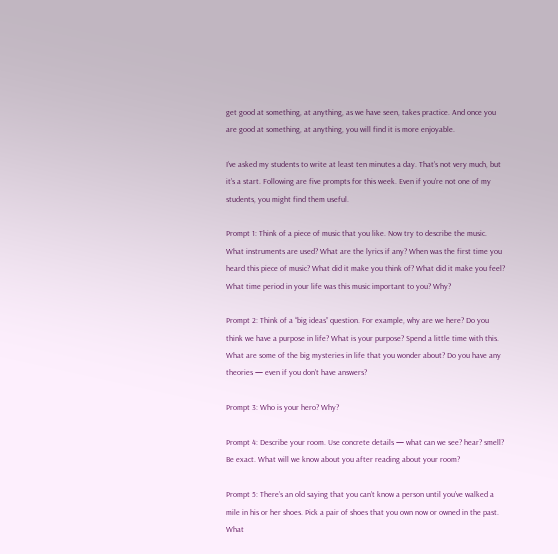get good at something, at anything, as we have seen, takes practice. And once you are good at something, at anything, you will find it is more enjoyable.

I’ve asked my students to write at least ten minutes a day. That’s not very much, but it’s a start. Following are five prompts for this week. Even if you’re not one of my students, you might find them useful.

Prompt 1: Think of a piece of music that you like. Now try to describe the music. What instruments are used? What are the lyrics if any? When was the first time you heard this piece of music? What did it make you think of? What did it make you feel? What time period in your life was this music important to you? Why?

Prompt 2: Think of a “big ideas” question. For example, why are we here? Do you think we have a purpose in life? What is your purpose? Spend a little time with this. What are some of the big mysteries in life that you wonder about? Do you have any theories — even if you don’t have answers?

Prompt 3: Who is your hero? Why?

Prompt 4: Describe your room. Use concrete details — what can we see? hear? smell? Be exact. What will we know about you after reading about your room?

Prompt 5: There’s an old saying that you can’t know a person until you’ve walked a mile in his or her shoes. Pick a pair of shoes that you own now or owned in the past. What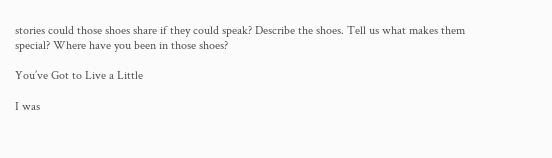stories could those shoes share if they could speak? Describe the shoes. Tell us what makes them special? Where have you been in those shoes?

You’ve Got to Live a Little

I was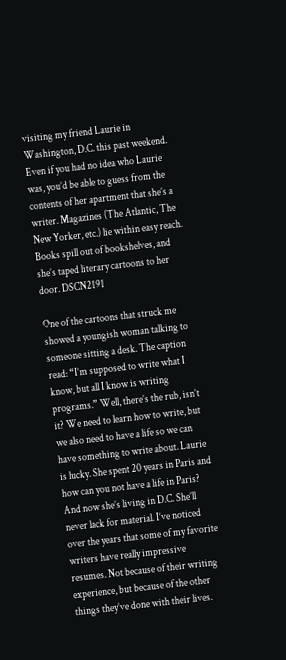visiting my friend Laurie in Washington, D.C. this past weekend. Even if you had no idea who Laurie was, you’d be able to guess from the contents of her apartment that she’s a writer. Magazines (The Atlantic, The New Yorker, etc.) lie within easy reach. Books spill out of bookshelves, and she’s taped literary cartoons to her door. DSCN2191

One of the cartoons that struck me showed a youngish woman talking to someone sitting a desk. The caption read: “I’m supposed to write what I know, but all I know is writing programs.” Well, there’s the rub, isn’t it? We need to learn how to write, but we also need to have a life so we can have something to write about. Laurie is lucky. She spent 20 years in Paris and how can you not have a life in Paris? And now she’s living in D.C. She’ll never lack for material. I’ve noticed over the years that some of my favorite writers have really impressive resumes. Not because of their writing experience, but because of the other things they’ve done with their lives.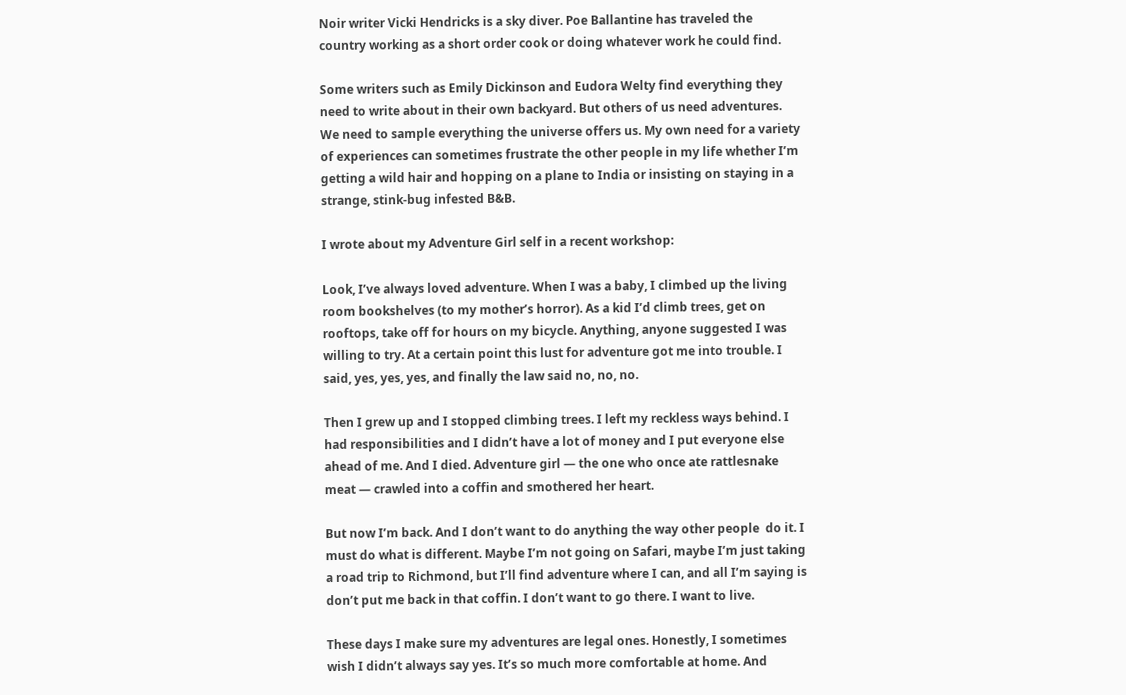Noir writer Vicki Hendricks is a sky diver. Poe Ballantine has traveled the country working as a short order cook or doing whatever work he could find.

Some writers such as Emily Dickinson and Eudora Welty find everything they need to write about in their own backyard. But others of us need adventures. We need to sample everything the universe offers us. My own need for a variety of experiences can sometimes frustrate the other people in my life whether I’m getting a wild hair and hopping on a plane to India or insisting on staying in a strange, stink-bug infested B&B.

I wrote about my Adventure Girl self in a recent workshop:

Look, I’ve always loved adventure. When I was a baby, I climbed up the living room bookshelves (to my mother’s horror). As a kid I’d climb trees, get on rooftops, take off for hours on my bicycle. Anything, anyone suggested I was willing to try. At a certain point this lust for adventure got me into trouble. I said, yes, yes, yes, and finally the law said no, no, no.

Then I grew up and I stopped climbing trees. I left my reckless ways behind. I had responsibilities and I didn’t have a lot of money and I put everyone else ahead of me. And I died. Adventure girl — the one who once ate rattlesnake meat — crawled into a coffin and smothered her heart.

But now I’m back. And I don’t want to do anything the way other people  do it. I must do what is different. Maybe I’m not going on Safari, maybe I’m just taking a road trip to Richmond, but I’ll find adventure where I can, and all I’m saying is don’t put me back in that coffin. I don’t want to go there. I want to live.

These days I make sure my adventures are legal ones. Honestly, I sometimes wish I didn’t always say yes. It’s so much more comfortable at home. And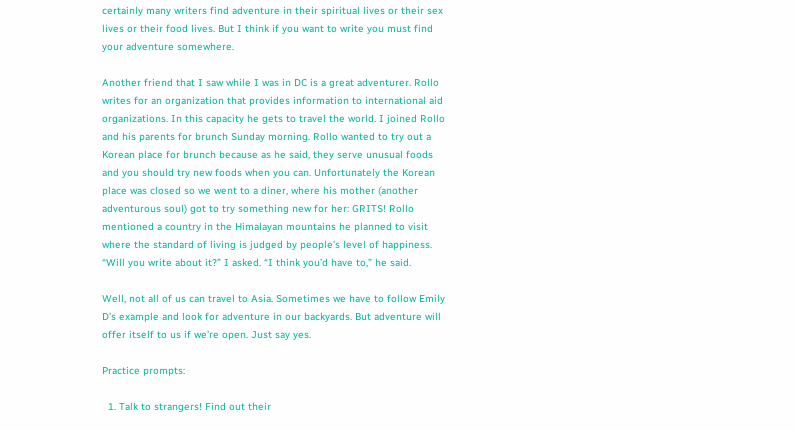certainly many writers find adventure in their spiritual lives or their sex lives or their food lives. But I think if you want to write you must find your adventure somewhere.

Another friend that I saw while I was in DC is a great adventurer. Rollo writes for an organization that provides information to international aid organizations. In this capacity he gets to travel the world. I joined Rollo and his parents for brunch Sunday morning. Rollo wanted to try out a Korean place for brunch because as he said, they serve unusual foods and you should try new foods when you can. Unfortunately the Korean place was closed so we went to a diner, where his mother (another adventurous soul) got to try something new for her: GRITS! Rollo mentioned a country in the Himalayan mountains he planned to visit where the standard of living is judged by people’s level of happiness. “Will you write about it?” I asked. “I think you’d have to,” he said.

Well, not all of us can travel to Asia. Sometimes we have to follow Emily D’s example and look for adventure in our backyards. But adventure will offer itself to us if we’re open. Just say yes.

Practice prompts:

  1. Talk to strangers! Find out their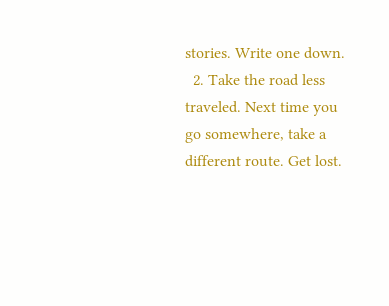stories. Write one down.
  2. Take the road less traveled. Next time you go somewhere, take a different route. Get lost.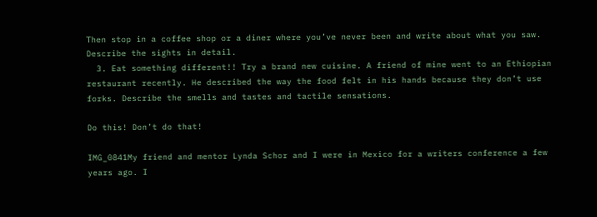Then stop in a coffee shop or a diner where you’ve never been and write about what you saw. Describe the sights in detail.
  3. Eat something different!! Try a brand new cuisine. A friend of mine went to an Ethiopian restaurant recently. He described the way the food felt in his hands because they don’t use forks. Describe the smells and tastes and tactile sensations.

Do this! Don’t do that!

IMG_0841My friend and mentor Lynda Schor and I were in Mexico for a writers conference a few years ago. I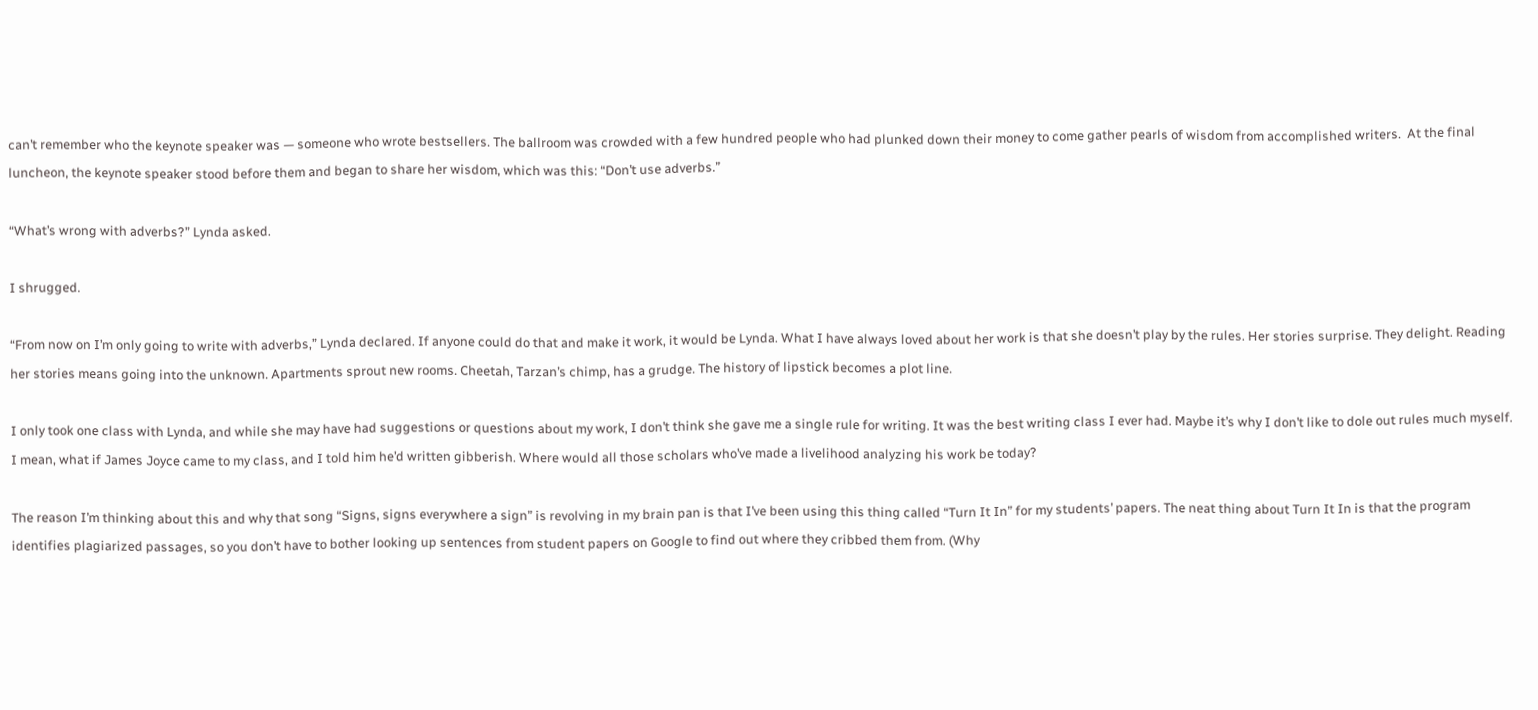can’t remember who the keynote speaker was — someone who wrote bestsellers. The ballroom was crowded with a few hundred people who had plunked down their money to come gather pearls of wisdom from accomplished writers.  At the final luncheon, the keynote speaker stood before them and began to share her wisdom, which was this: “Don’t use adverbs.”

“What’s wrong with adverbs?” Lynda asked.

I shrugged.

“From now on I’m only going to write with adverbs,” Lynda declared. If anyone could do that and make it work, it would be Lynda. What I have always loved about her work is that she doesn’t play by the rules. Her stories surprise. They delight. Reading her stories means going into the unknown. Apartments sprout new rooms. Cheetah, Tarzan’s chimp, has a grudge. The history of lipstick becomes a plot line.

I only took one class with Lynda, and while she may have had suggestions or questions about my work, I don’t think she gave me a single rule for writing. It was the best writing class I ever had. Maybe it’s why I don’t like to dole out rules much myself. I mean, what if James Joyce came to my class, and I told him he’d written gibberish. Where would all those scholars who’ve made a livelihood analyzing his work be today?

The reason I’m thinking about this and why that song “Signs, signs everywhere a sign” is revolving in my brain pan is that I’ve been using this thing called “Turn It In” for my students’ papers. The neat thing about Turn It In is that the program identifies plagiarized passages, so you don’t have to bother looking up sentences from student papers on Google to find out where they cribbed them from. (Why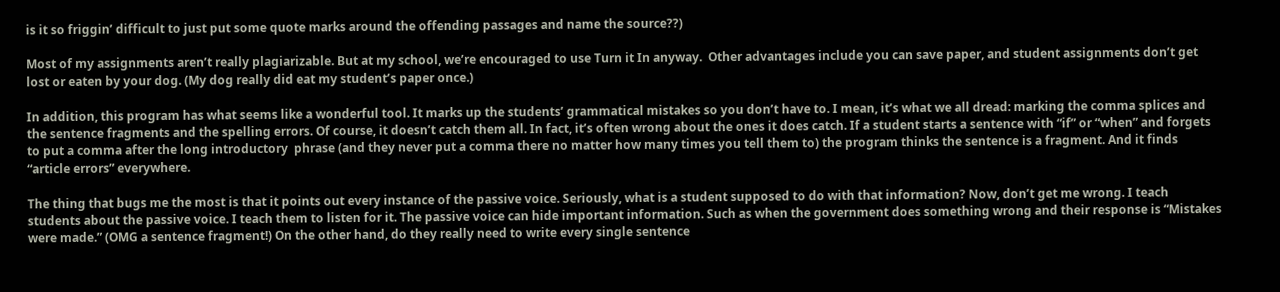is it so friggin’ difficult to just put some quote marks around the offending passages and name the source??)

Most of my assignments aren’t really plagiarizable. But at my school, we’re encouraged to use Turn it In anyway.  Other advantages include you can save paper, and student assignments don’t get lost or eaten by your dog. (My dog really did eat my student’s paper once.)

In addition, this program has what seems like a wonderful tool. It marks up the students’ grammatical mistakes so you don’t have to. I mean, it’s what we all dread: marking the comma splices and the sentence fragments and the spelling errors. Of course, it doesn’t catch them all. In fact, it’s often wrong about the ones it does catch. If a student starts a sentence with “if” or “when” and forgets to put a comma after the long introductory  phrase (and they never put a comma there no matter how many times you tell them to) the program thinks the sentence is a fragment. And it finds “article errors” everywhere.

The thing that bugs me the most is that it points out every instance of the passive voice. Seriously, what is a student supposed to do with that information? Now, don’t get me wrong. I teach students about the passive voice. I teach them to listen for it. The passive voice can hide important information. Such as when the government does something wrong and their response is “Mistakes were made.” (OMG a sentence fragment!) On the other hand, do they really need to write every single sentence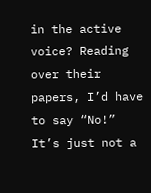in the active voice? Reading over their papers, I’d have to say “No!” It’s just not a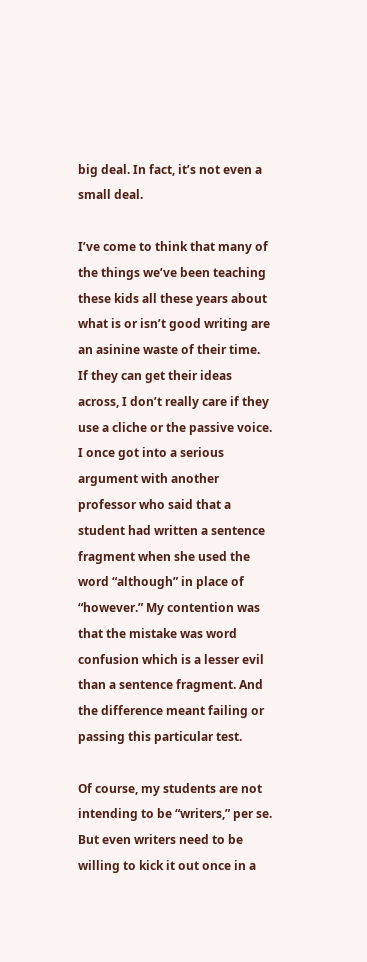big deal. In fact, it’s not even a small deal.

I’ve come to think that many of the things we’ve been teaching these kids all these years about what is or isn’t good writing are an asinine waste of their time. If they can get their ideas across, I don’t really care if they use a cliche or the passive voice. I once got into a serious argument with another professor who said that a student had written a sentence fragment when she used the word “although” in place of “however.” My contention was that the mistake was word confusion which is a lesser evil than a sentence fragment. And the difference meant failing or passing this particular test.

Of course, my students are not intending to be “writers,” per se. But even writers need to be willing to kick it out once in a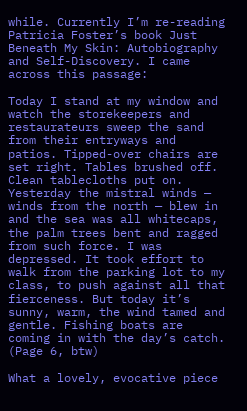while. Currently I’m re-reading Patricia Foster’s book Just Beneath My Skin: Autobiography and Self-Discovery. I came across this passage:

Today I stand at my window and watch the storekeepers and restaurateurs sweep the sand from their entryways and patios. Tipped-over chairs are set right. Tables brushed off. Clean tablecloths put on. Yesterday the mistral winds — winds from the north — blew in and the sea was all whitecaps, the palm trees bent and ragged from such force. I was depressed. It took effort to walk from the parking lot to my class, to push against all that fierceness. But today it’s sunny, warm, the wind tamed and gentle. Fishing boats are coming in with the day’s catch. (Page 6, btw)

What a lovely, evocative piece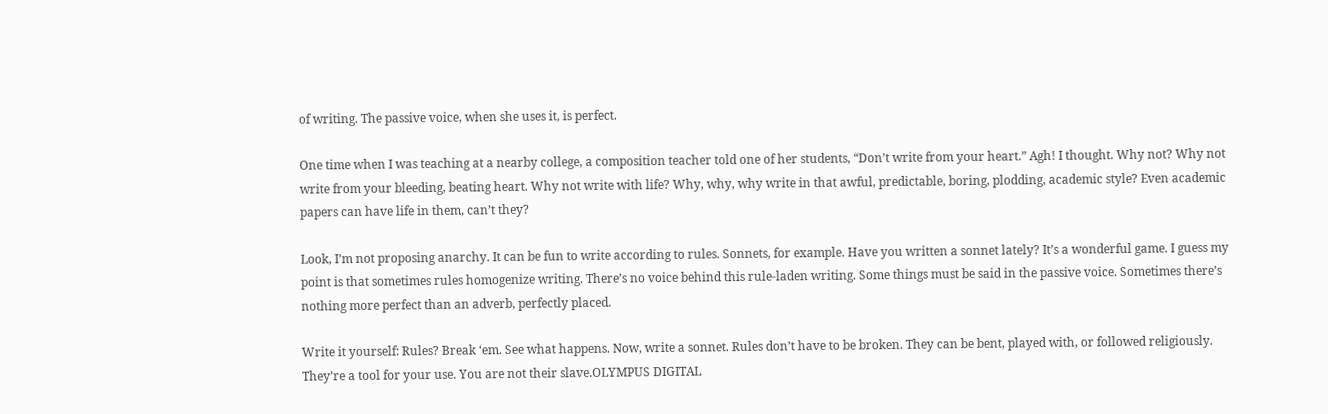of writing. The passive voice, when she uses it, is perfect.

One time when I was teaching at a nearby college, a composition teacher told one of her students, “Don’t write from your heart.” Agh! I thought. Why not? Why not write from your bleeding, beating heart. Why not write with life? Why, why, why write in that awful, predictable, boring, plodding, academic style? Even academic papers can have life in them, can’t they?

Look, I’m not proposing anarchy. It can be fun to write according to rules. Sonnets, for example. Have you written a sonnet lately? It’s a wonderful game. I guess my point is that sometimes rules homogenize writing. There’s no voice behind this rule-laden writing. Some things must be said in the passive voice. Sometimes there’s nothing more perfect than an adverb, perfectly placed.

Write it yourself: Rules? Break ‘em. See what happens. Now, write a sonnet. Rules don’t have to be broken. They can be bent, played with, or followed religiously. They’re a tool for your use. You are not their slave.OLYMPUS DIGITAL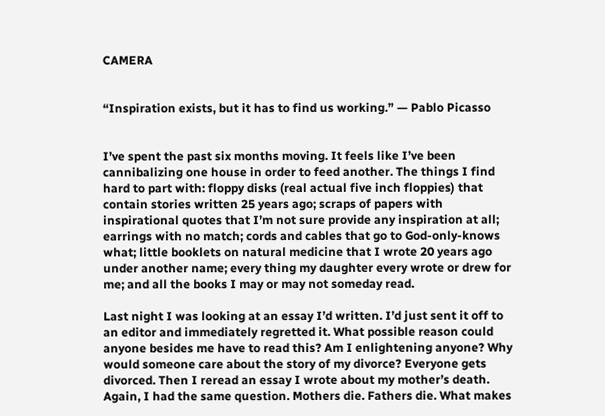CAMERA


“Inspiration exists, but it has to find us working.” — Pablo Picasso


I’ve spent the past six months moving. It feels like I’ve been cannibalizing one house in order to feed another. The things I find hard to part with: floppy disks (real actual five inch floppies) that contain stories written 25 years ago; scraps of papers with inspirational quotes that I’m not sure provide any inspiration at all; earrings with no match; cords and cables that go to God-only-knows what; little booklets on natural medicine that I wrote 20 years ago under another name; every thing my daughter every wrote or drew for me; and all the books I may or may not someday read.

Last night I was looking at an essay I’d written. I’d just sent it off to an editor and immediately regretted it. What possible reason could anyone besides me have to read this? Am I enlightening anyone? Why would someone care about the story of my divorce? Everyone gets divorced. Then I reread an essay I wrote about my mother’s death. Again, I had the same question. Mothers die. Fathers die. What makes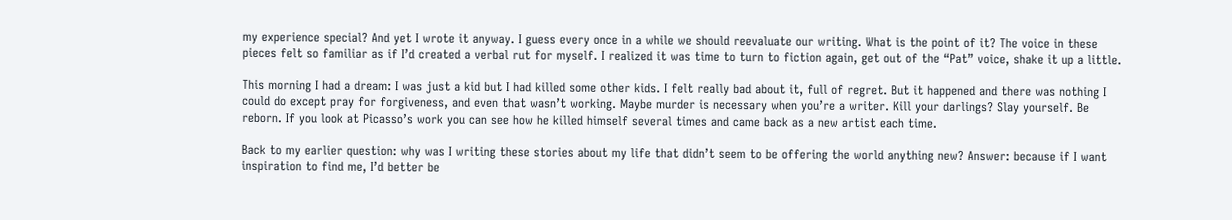my experience special? And yet I wrote it anyway. I guess every once in a while we should reevaluate our writing. What is the point of it? The voice in these pieces felt so familiar as if I’d created a verbal rut for myself. I realized it was time to turn to fiction again, get out of the “Pat” voice, shake it up a little.

This morning I had a dream: I was just a kid but I had killed some other kids. I felt really bad about it, full of regret. But it happened and there was nothing I could do except pray for forgiveness, and even that wasn’t working. Maybe murder is necessary when you’re a writer. Kill your darlings? Slay yourself. Be reborn. If you look at Picasso’s work you can see how he killed himself several times and came back as a new artist each time.

Back to my earlier question: why was I writing these stories about my life that didn’t seem to be offering the world anything new? Answer: because if I want inspiration to find me, I’d better be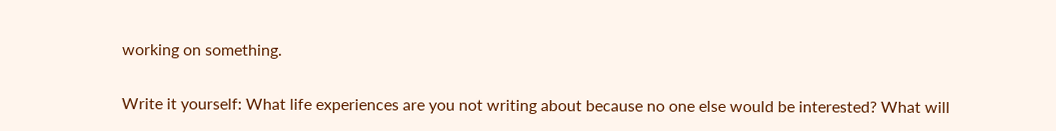working on something.

Write it yourself: What life experiences are you not writing about because no one else would be interested? What will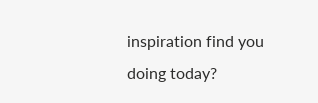inspiration find you doing today?